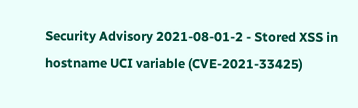Security Advisory 2021-08-01-2 - Stored XSS in hostname UCI variable (CVE-2021-33425)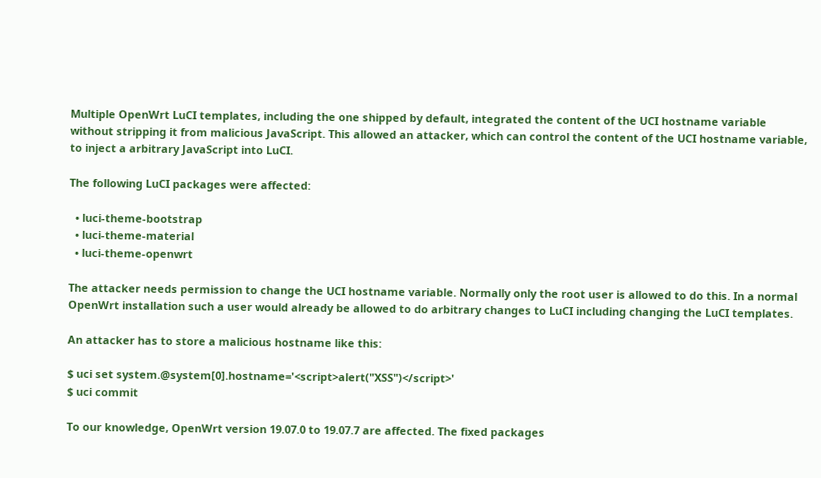Multiple OpenWrt LuCI templates, including the one shipped by default, integrated the content of the UCI hostname variable without stripping it from malicious JavaScript. This allowed an attacker, which can control the content of the UCI hostname variable, to inject a arbitrary JavaScript into LuCI.

The following LuCI packages were affected:

  • luci-theme-bootstrap
  • luci-theme-material
  • luci-theme-openwrt

The attacker needs permission to change the UCI hostname variable. Normally only the root user is allowed to do this. In a normal OpenWrt installation such a user would already be allowed to do arbitrary changes to LuCI including changing the LuCI templates.

An attacker has to store a malicious hostname like this:

$ uci set system.@system[0].hostname='<script>alert("XSS")</script>'
$ uci commit

To our knowledge, OpenWrt version 19.07.0 to 19.07.7 are affected. The fixed packages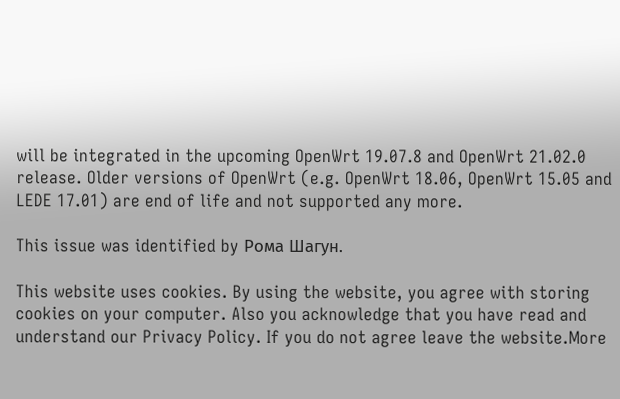will be integrated in the upcoming OpenWrt 19.07.8 and OpenWrt 21.02.0 release. Older versions of OpenWrt (e.g. OpenWrt 18.06, OpenWrt 15.05 and LEDE 17.01) are end of life and not supported any more.

This issue was identified by Рома Шагун.

This website uses cookies. By using the website, you agree with storing cookies on your computer. Also you acknowledge that you have read and understand our Privacy Policy. If you do not agree leave the website.More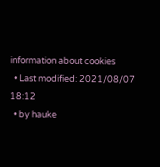information about cookies
  • Last modified: 2021/08/07 18:12
  • by hauke